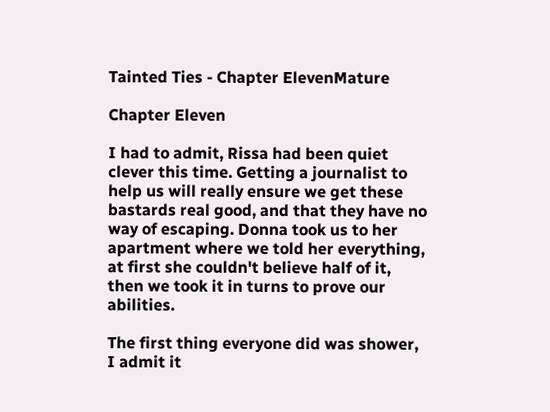Tainted Ties - Chapter ElevenMature

Chapter Eleven

I had to admit, Rissa had been quiet clever this time. Getting a journalist to help us will really ensure we get these bastards real good, and that they have no way of escaping. Donna took us to her apartment where we told her everything, at first she couldn't believe half of it, then we took it in turns to prove our abilities.

The first thing everyone did was shower, I admit it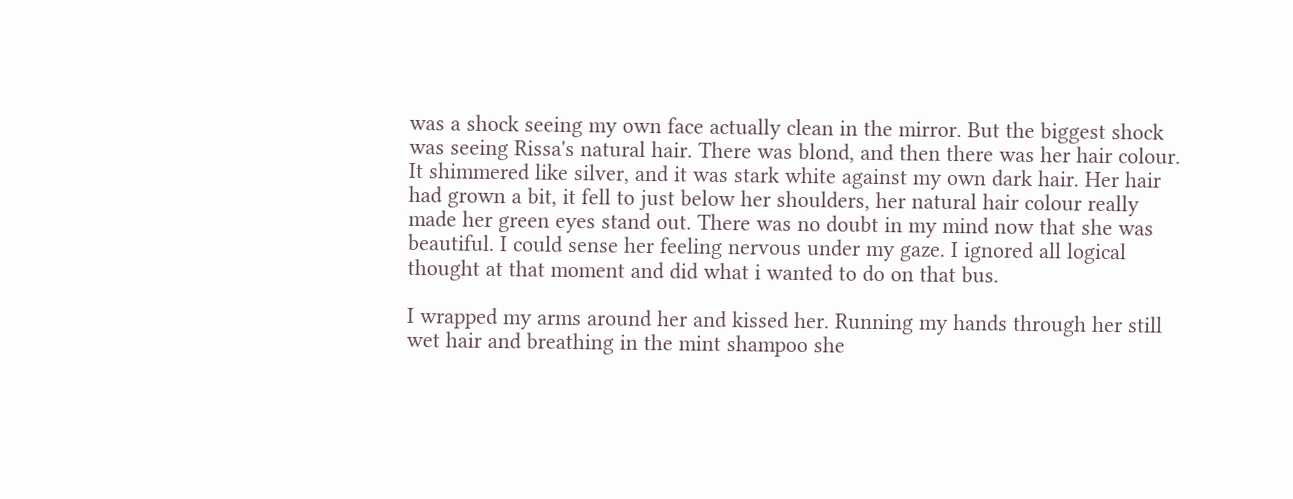was a shock seeing my own face actually clean in the mirror. But the biggest shock was seeing Rissa's natural hair. There was blond, and then there was her hair colour. It shimmered like silver, and it was stark white against my own dark hair. Her hair had grown a bit, it fell to just below her shoulders, her natural hair colour really made her green eyes stand out. There was no doubt in my mind now that she was beautiful. I could sense her feeling nervous under my gaze. I ignored all logical thought at that moment and did what i wanted to do on that bus.

I wrapped my arms around her and kissed her. Running my hands through her still wet hair and breathing in the mint shampoo she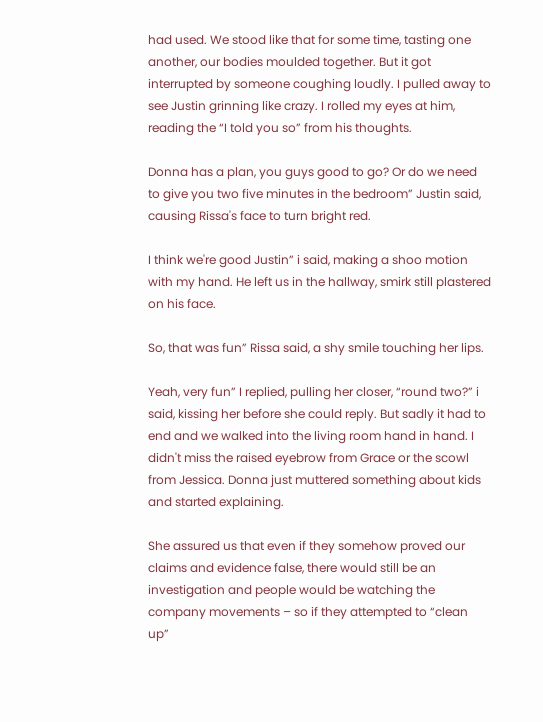had used. We stood like that for some time, tasting one another, our bodies moulded together. But it got interrupted by someone coughing loudly. I pulled away to see Justin grinning like crazy. I rolled my eyes at him, reading the “I told you so” from his thoughts.

Donna has a plan, you guys good to go? Or do we need to give you two five minutes in the bedroom” Justin said, causing Rissa's face to turn bright red.

I think we're good Justin” i said, making a shoo motion with my hand. He left us in the hallway, smirk still plastered on his face.

So, that was fun” Rissa said, a shy smile touching her lips.

Yeah, very fun” I replied, pulling her closer, “round two?” i said, kissing her before she could reply. But sadly it had to end and we walked into the living room hand in hand. I didn't miss the raised eyebrow from Grace or the scowl from Jessica. Donna just muttered something about kids and started explaining.

She assured us that even if they somehow proved our claims and evidence false, there would still be an investigation and people would be watching the company movements – so if they attempted to “clean up”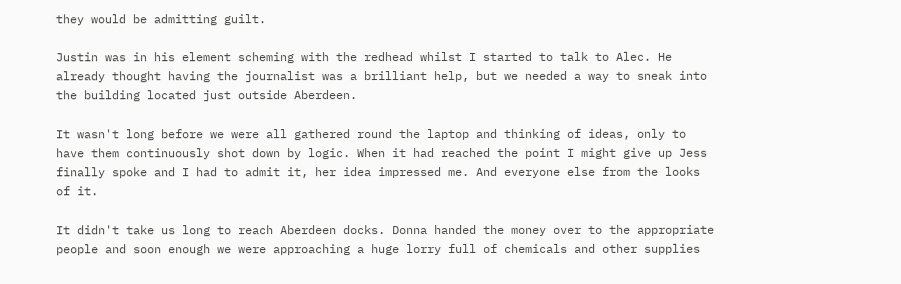they would be admitting guilt.

Justin was in his element scheming with the redhead whilst I started to talk to Alec. He already thought having the journalist was a brilliant help, but we needed a way to sneak into the building located just outside Aberdeen.

It wasn't long before we were all gathered round the laptop and thinking of ideas, only to have them continuously shot down by logic. When it had reached the point I might give up Jess finally spoke and I had to admit it, her idea impressed me. And everyone else from the looks of it.

It didn't take us long to reach Aberdeen docks. Donna handed the money over to the appropriate people and soon enough we were approaching a huge lorry full of chemicals and other supplies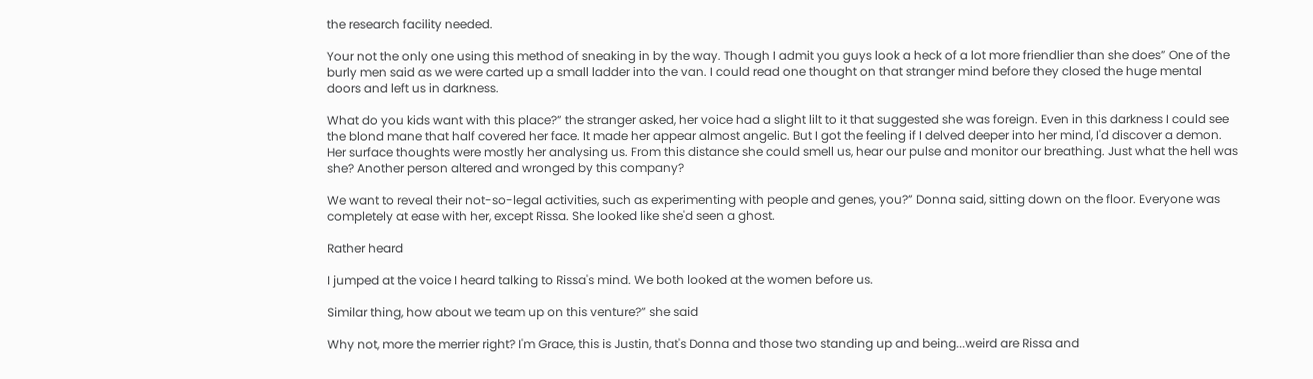the research facility needed.

Your not the only one using this method of sneaking in by the way. Though I admit you guys look a heck of a lot more friendlier than she does” One of the burly men said as we were carted up a small ladder into the van. I could read one thought on that stranger mind before they closed the huge mental doors and left us in darkness.

What do you kids want with this place?” the stranger asked, her voice had a slight lilt to it that suggested she was foreign. Even in this darkness I could see the blond mane that half covered her face. It made her appear almost angelic. But I got the feeling if I delved deeper into her mind, I'd discover a demon. Her surface thoughts were mostly her analysing us. From this distance she could smell us, hear our pulse and monitor our breathing. Just what the hell was she? Another person altered and wronged by this company?

We want to reveal their not-so-legal activities, such as experimenting with people and genes, you?” Donna said, sitting down on the floor. Everyone was completely at ease with her, except Rissa. She looked like she'd seen a ghost.

Rather heard

I jumped at the voice I heard talking to Rissa's mind. We both looked at the women before us.

Similar thing, how about we team up on this venture?” she said

Why not, more the merrier right? I'm Grace, this is Justin, that's Donna and those two standing up and being...weird are Rissa and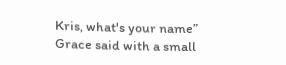Kris, what's your name” Grace said with a small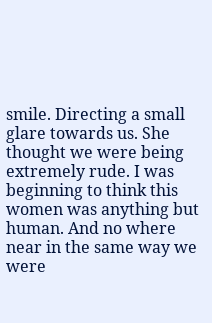smile. Directing a small glare towards us. She thought we were being extremely rude. I was beginning to think this women was anything but human. And no where near in the same way we were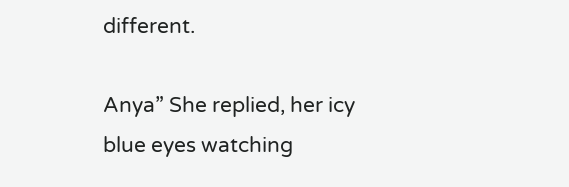different.

Anya” She replied, her icy blue eyes watching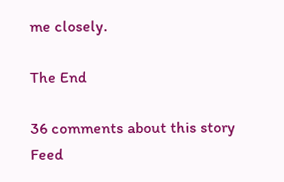me closely.

The End

36 comments about this story Feed